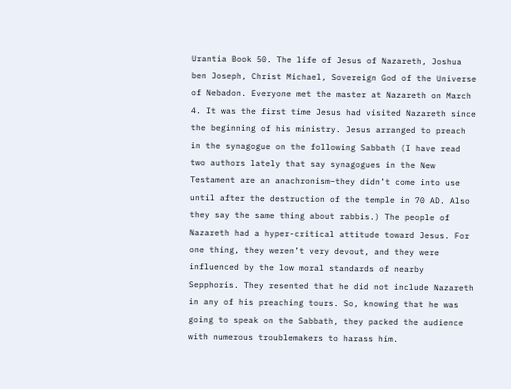Urantia Book 50. The life of Jesus of Nazareth, Joshua ben Joseph, Christ Michael, Sovereign God of the Universe of Nebadon. Everyone met the master at Nazareth on March 4. It was the first time Jesus had visited Nazareth since the beginning of his ministry. Jesus arranged to preach in the synagogue on the following Sabbath (I have read two authors lately that say synagogues in the New Testament are an anachronism–they didn’t come into use until after the destruction of the temple in 70 AD. Also they say the same thing about rabbis.) The people of Nazareth had a hyper-critical attitude toward Jesus. For one thing, they weren’t very devout, and they were influenced by the low moral standards of nearby Sepphoris. They resented that he did not include Nazareth in any of his preaching tours. So, knowing that he was going to speak on the Sabbath, they packed the audience with numerous troublemakers to harass him.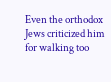Even the orthodox Jews criticized him for walking too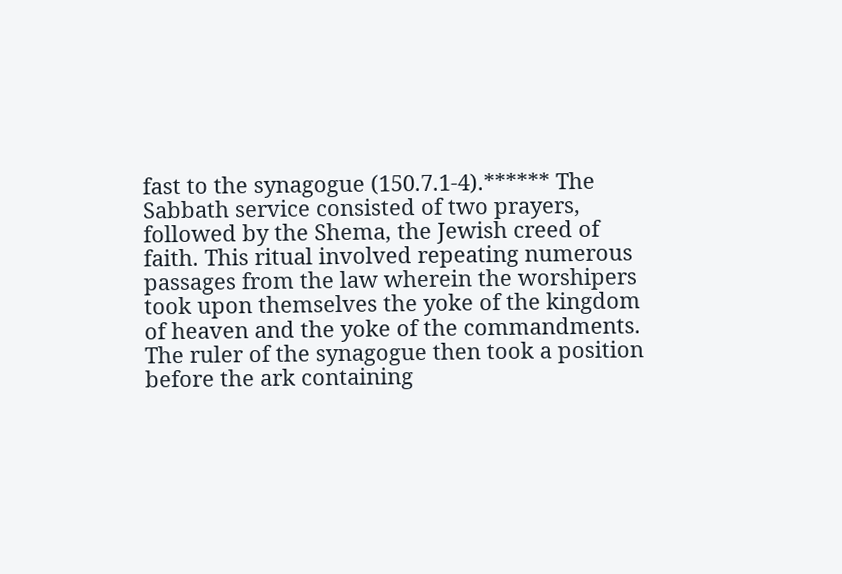fast to the synagogue (150.7.1-4).****** The Sabbath service consisted of two prayers, followed by the Shema, the Jewish creed of faith. This ritual involved repeating numerous passages from the law wherein the worshipers took upon themselves the yoke of the kingdom of heaven and the yoke of the commandments. The ruler of the synagogue then took a position before the ark containing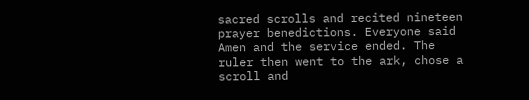sacred scrolls and recited nineteen prayer benedictions. Everyone said Amen and the service ended. The ruler then went to the ark, chose a scroll and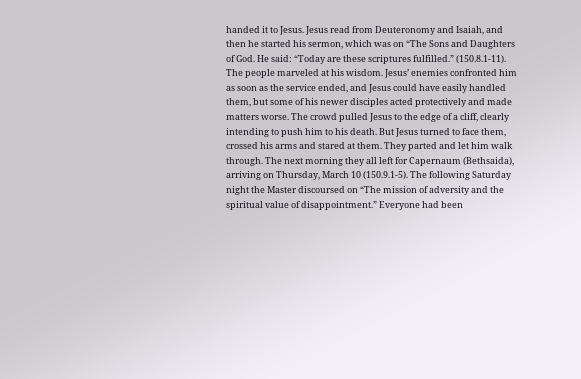handed it to Jesus. Jesus read from Deuteronomy and Isaiah, and then he started his sermon, which was on “The Sons and Daughters of God. He said: “Today are these scriptures fulfilled.” (150.8.1-11). The people marveled at his wisdom. Jesus’ enemies confronted him as soon as the service ended, and Jesus could have easily handled them, but some of his newer disciples acted protectively and made matters worse. The crowd pulled Jesus to the edge of a cliff, clearly intending to push him to his death. But Jesus turned to face them, crossed his arms and stared at them. They parted and let him walk through. The next morning they all left for Capernaum (Bethsaida), arriving on Thursday, March 10 (150.9.1-5). The following Saturday night the Master discoursed on “The mission of adversity and the spiritual value of disappointment.” Everyone had been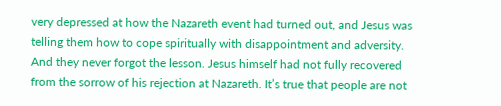very depressed at how the Nazareth event had turned out, and Jesus was telling them how to cope spiritually with disappointment and adversity. And they never forgot the lesson. Jesus himself had not fully recovered from the sorrow of his rejection at Nazareth. It’s true that people are not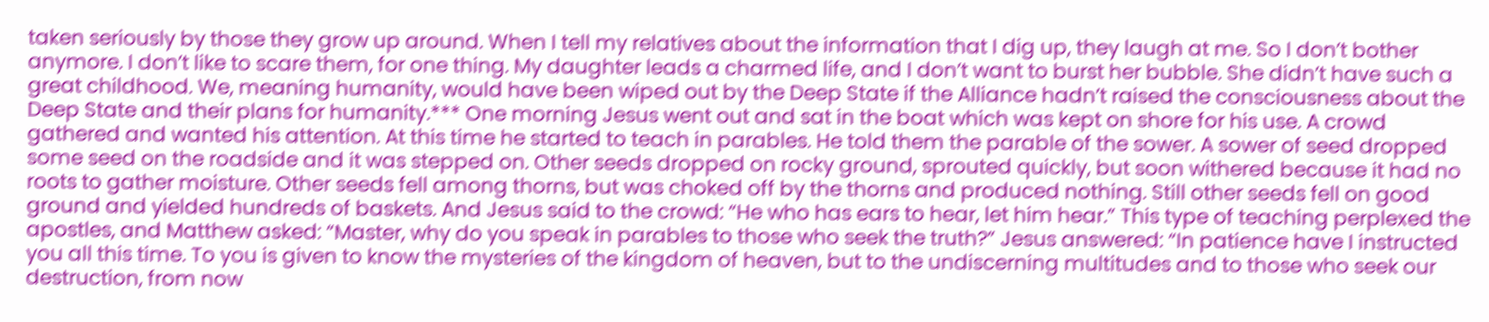taken seriously by those they grow up around. When I tell my relatives about the information that I dig up, they laugh at me. So I don’t bother anymore. I don’t like to scare them, for one thing. My daughter leads a charmed life, and I don’t want to burst her bubble. She didn’t have such a great childhood. We, meaning humanity, would have been wiped out by the Deep State if the Alliance hadn’t raised the consciousness about the Deep State and their plans for humanity.*** One morning Jesus went out and sat in the boat which was kept on shore for his use. A crowd gathered and wanted his attention. At this time he started to teach in parables. He told them the parable of the sower. A sower of seed dropped some seed on the roadside and it was stepped on. Other seeds dropped on rocky ground, sprouted quickly, but soon withered because it had no roots to gather moisture. Other seeds fell among thorns, but was choked off by the thorns and produced nothing. Still other seeds fell on good ground and yielded hundreds of baskets. And Jesus said to the crowd: “He who has ears to hear, let him hear.” This type of teaching perplexed the apostles, and Matthew asked: “Master, why do you speak in parables to those who seek the truth?” Jesus answered: “In patience have I instructed you all this time. To you is given to know the mysteries of the kingdom of heaven, but to the undiscerning multitudes and to those who seek our destruction, from now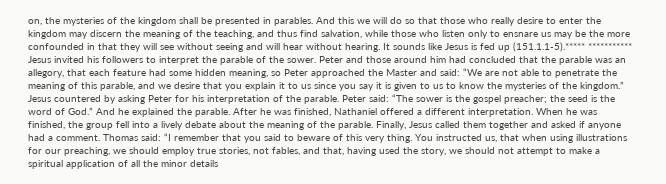on, the mysteries of the kingdom shall be presented in parables. And this we will do so that those who really desire to enter the kingdom may discern the meaning of the teaching, and thus find salvation, while those who listen only to ensnare us may be the more confounded in that they will see without seeing and will hear without hearing. It sounds like Jesus is fed up (151.1.1-5).***** *********** Jesus invited his followers to interpret the parable of the sower. Peter and those around him had concluded that the parable was an allegory, that each feature had some hidden meaning, so Peter approached the Master and said: “We are not able to penetrate the meaning of this parable, and we desire that you explain it to us since you say it is given to us to know the mysteries of the kingdom.” Jesus countered by asking Peter for his interpretation of the parable. Peter said: “The sower is the gospel preacher; the seed is the word of God.” And he explained the parable. After he was finished, Nathaniel offered a different interpretation. When he was finished, the group fell into a lively debate about the meaning of the parable. Finally, Jesus called them together and asked if anyone had a comment. Thomas said: “I remember that you said to beware of this very thing. You instructed us, that when using illustrations for our preaching, we should employ true stories, not fables, and that, having used the story, we should not attempt to make a spiritual application of all the minor details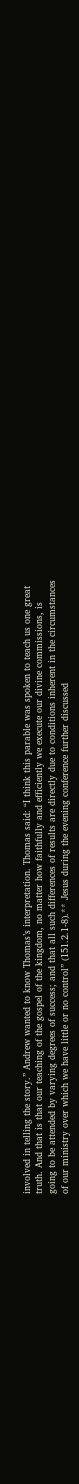involved in telling the story.” Andrew wanted to know Thomas’s interpretation. Thomas said: “I think this parable was spoken to teach us one great truth. And that is that our teaching of the gospel of the kingdom, no matter how faithfully and efficiently we execute our divine commissions, is going to be attended by varying degrees of success; and that all such differences of results are directly due to conditions inherent in the circumstances of our ministry over which we have little or no control” (151.2.1-8).** Jesus during the evening conference further discussed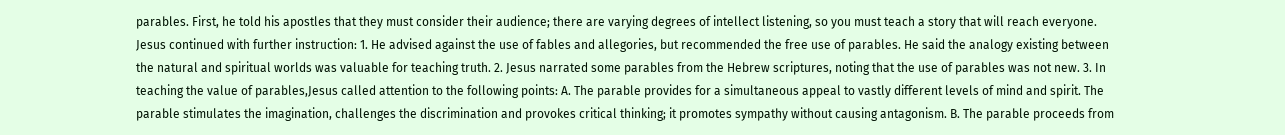parables. First, he told his apostles that they must consider their audience; there are varying degrees of intellect listening, so you must teach a story that will reach everyone. Jesus continued with further instruction: 1. He advised against the use of fables and allegories, but recommended the free use of parables. He said the analogy existing between the natural and spiritual worlds was valuable for teaching truth. 2. Jesus narrated some parables from the Hebrew scriptures, noting that the use of parables was not new. 3. In teaching the value of parables,Jesus called attention to the following points: A. The parable provides for a simultaneous appeal to vastly different levels of mind and spirit. The parable stimulates the imagination, challenges the discrimination and provokes critical thinking; it promotes sympathy without causing antagonism. B. The parable proceeds from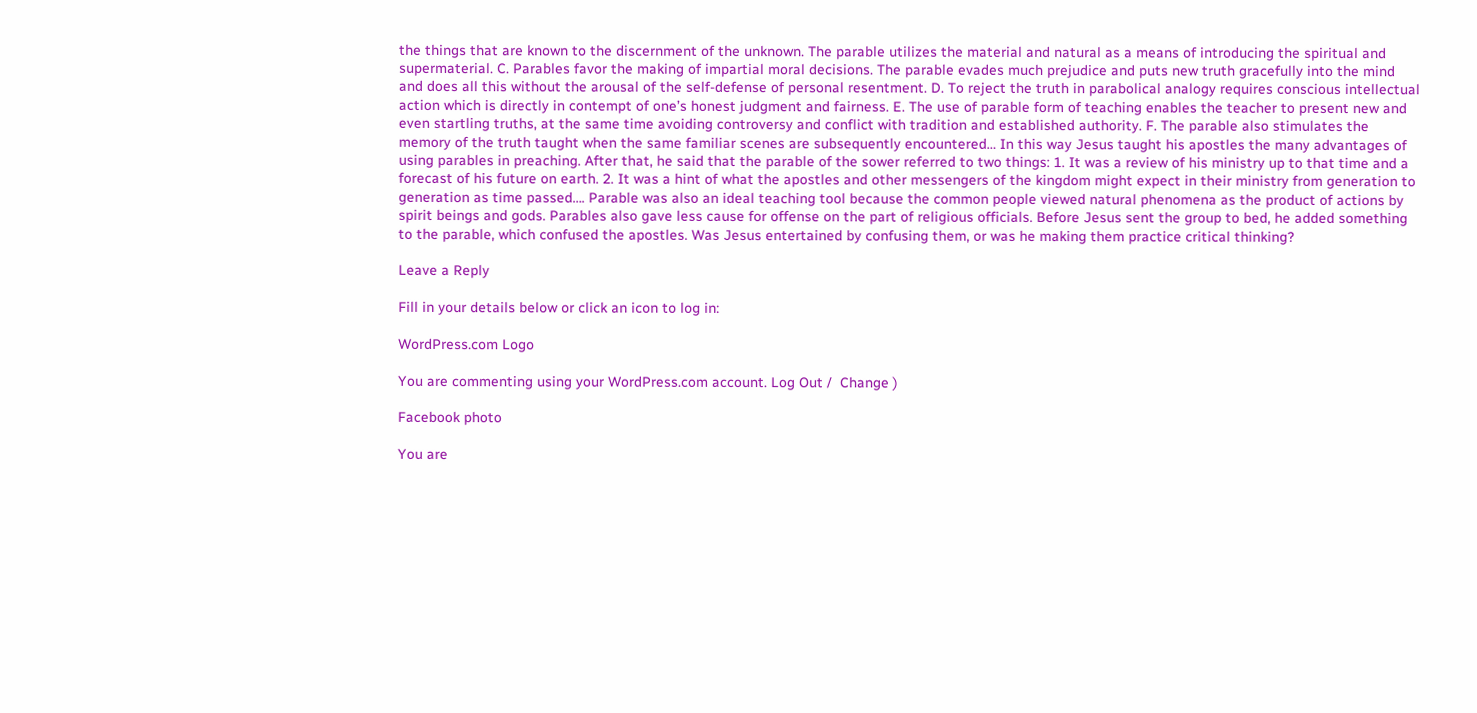the things that are known to the discernment of the unknown. The parable utilizes the material and natural as a means of introducing the spiritual and supermaterial. C. Parables favor the making of impartial moral decisions. The parable evades much prejudice and puts new truth gracefully into the mind and does all this without the arousal of the self-defense of personal resentment. D. To reject the truth in parabolical analogy requires conscious intellectual action which is directly in contempt of one’s honest judgment and fairness. E. The use of parable form of teaching enables the teacher to present new and even startling truths, at the same time avoiding controversy and conflict with tradition and established authority. F. The parable also stimulates the memory of the truth taught when the same familiar scenes are subsequently encountered… In this way Jesus taught his apostles the many advantages of using parables in preaching. After that, he said that the parable of the sower referred to two things: 1. It was a review of his ministry up to that time and a forecast of his future on earth. 2. It was a hint of what the apostles and other messengers of the kingdom might expect in their ministry from generation to generation as time passed…. Parable was also an ideal teaching tool because the common people viewed natural phenomena as the product of actions by spirit beings and gods. Parables also gave less cause for offense on the part of religious officials. Before Jesus sent the group to bed, he added something to the parable, which confused the apostles. Was Jesus entertained by confusing them, or was he making them practice critical thinking?

Leave a Reply

Fill in your details below or click an icon to log in:

WordPress.com Logo

You are commenting using your WordPress.com account. Log Out /  Change )

Facebook photo

You are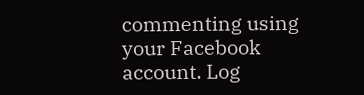commenting using your Facebook account. Log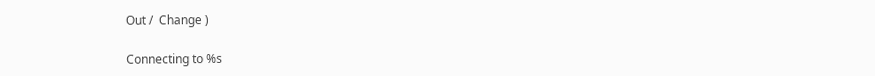Out /  Change )

Connecting to %s